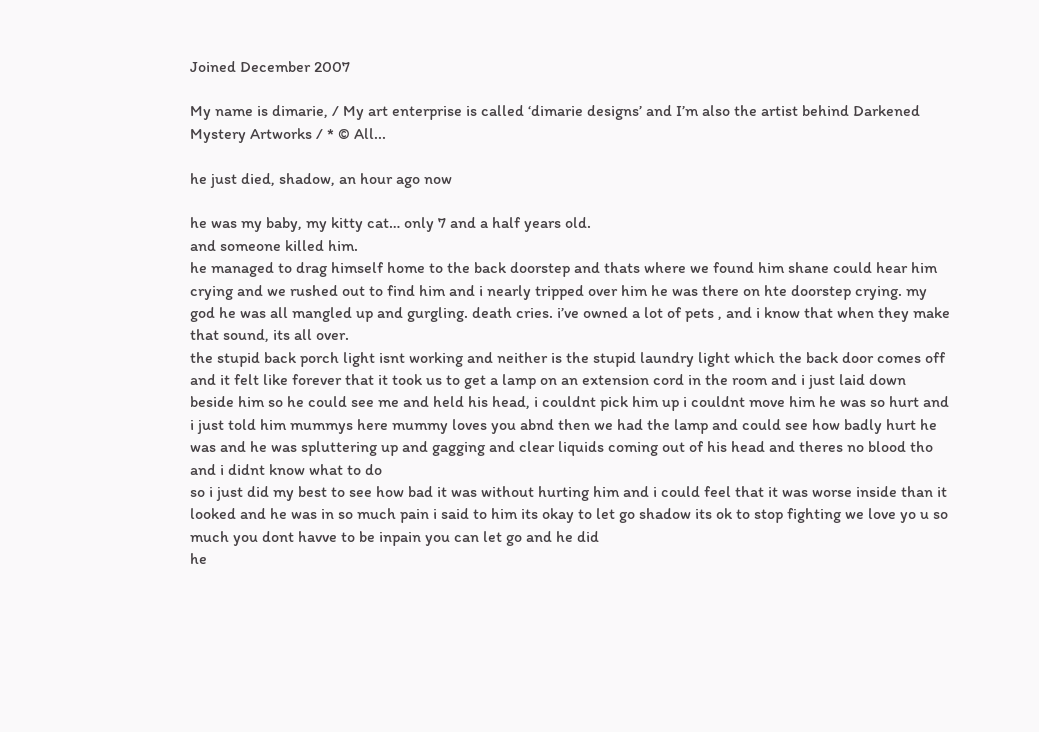Joined December 2007

My name is dimarie, / My art enterprise is called ‘dimarie designs’ and I’m also the artist behind Darkened Mystery Artworks / * © All...

he just died, shadow, an hour ago now

he was my baby, my kitty cat… only 7 and a half years old.
and someone killed him.
he managed to drag himself home to the back doorstep and thats where we found him shane could hear him crying and we rushed out to find him and i nearly tripped over him he was there on hte doorstep crying. my god he was all mangled up and gurgling. death cries. i’ve owned a lot of pets , and i know that when they make that sound, its all over.
the stupid back porch light isnt working and neither is the stupid laundry light which the back door comes off and it felt like forever that it took us to get a lamp on an extension cord in the room and i just laid down beside him so he could see me and held his head, i couldnt pick him up i couldnt move him he was so hurt and i just told him mummys here mummy loves you abnd then we had the lamp and could see how badly hurt he was and he was spluttering up and gagging and clear liquids coming out of his head and theres no blood tho and i didnt know what to do
so i just did my best to see how bad it was without hurting him and i could feel that it was worse inside than it looked and he was in so much pain i said to him its okay to let go shadow its ok to stop fighting we love yo u so much you dont havve to be inpain you can let go and he did
he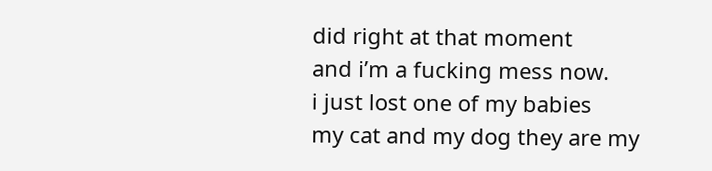did right at that moment
and i’m a fucking mess now.
i just lost one of my babies
my cat and my dog they are my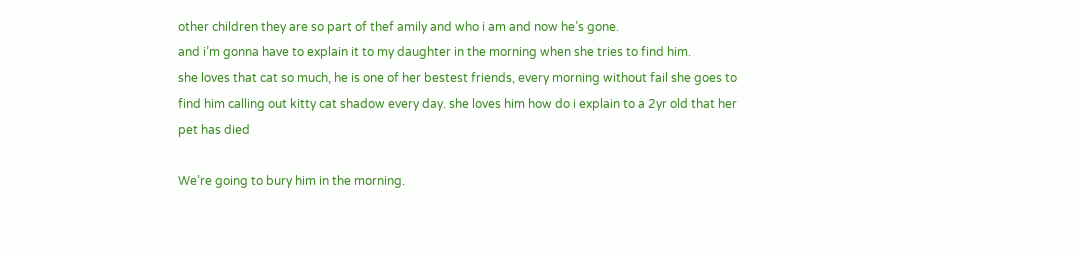other children they are so part of thef amily and who i am and now he’s gone.
and i’m gonna have to explain it to my daughter in the morning when she tries to find him.
she loves that cat so much, he is one of her bestest friends, every morning without fail she goes to find him calling out kitty cat shadow every day. she loves him how do i explain to a 2yr old that her pet has died

We’re going to bury him in the morning.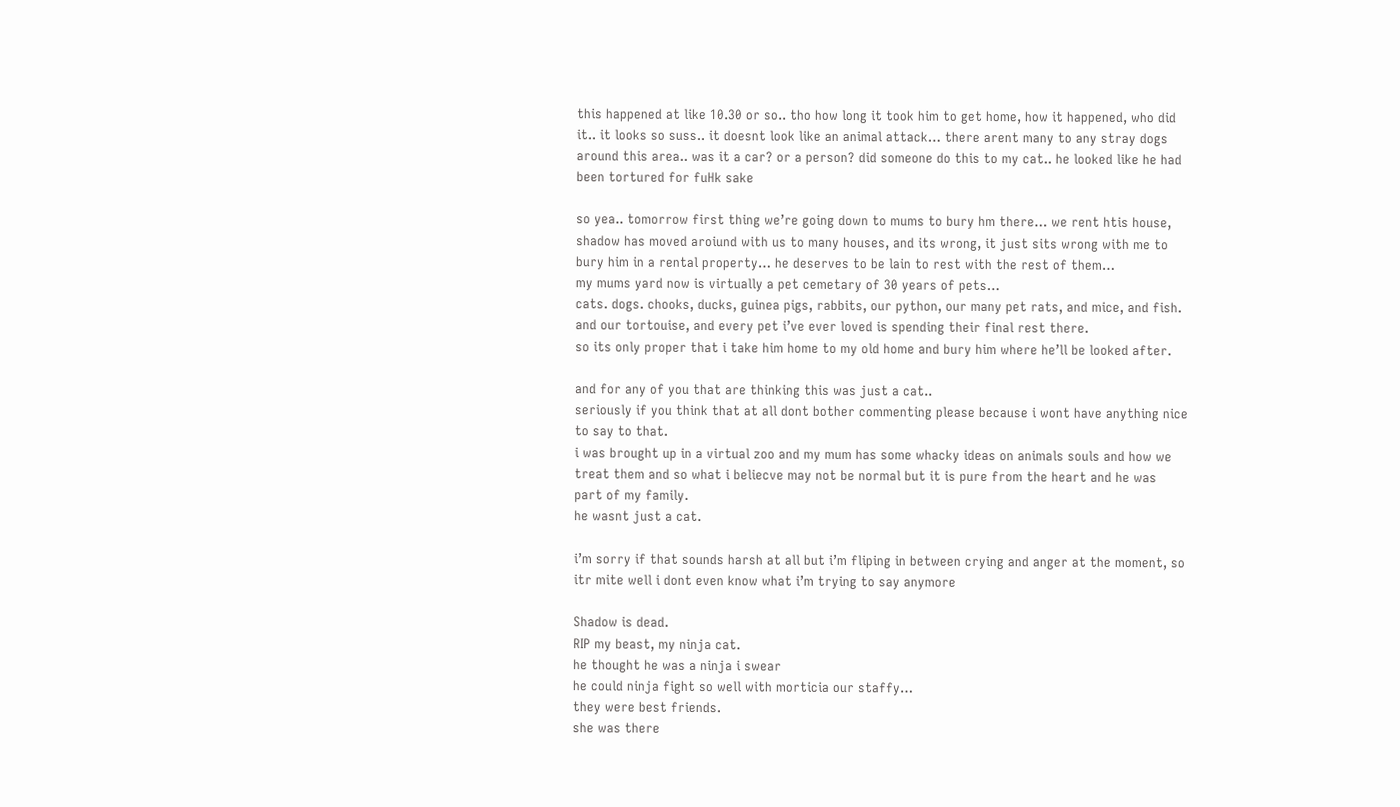this happened at like 10.30 or so.. tho how long it took him to get home, how it happened, who did it.. it looks so suss.. it doesnt look like an animal attack… there arent many to any stray dogs around this area.. was it a car? or a person? did someone do this to my cat.. he looked like he had been tortured for fuHk sake

so yea.. tomorrow first thing we’re going down to mums to bury hm there… we rent htis house, shadow has moved aroiund with us to many houses, and its wrong, it just sits wrong with me to bury him in a rental property… he deserves to be lain to rest with the rest of them…
my mums yard now is virtually a pet cemetary of 30 years of pets…
cats. dogs. chooks, ducks, guinea pigs, rabbits, our python, our many pet rats, and mice, and fish. and our tortouise, and every pet i’ve ever loved is spending their final rest there.
so its only proper that i take him home to my old home and bury him where he’ll be looked after.

and for any of you that are thinking this was just a cat..
seriously if you think that at all dont bother commenting please because i wont have anything nice to say to that.
i was brought up in a virtual zoo and my mum has some whacky ideas on animals souls and how we treat them and so what i beliecve may not be normal but it is pure from the heart and he was part of my family.
he wasnt just a cat.

i’m sorry if that sounds harsh at all but i’m fliping in between crying and anger at the moment, so itr mite well i dont even know what i’m trying to say anymore

Shadow is dead.
RIP my beast, my ninja cat.
he thought he was a ninja i swear
he could ninja fight so well with morticia our staffy…
they were best friends.
she was there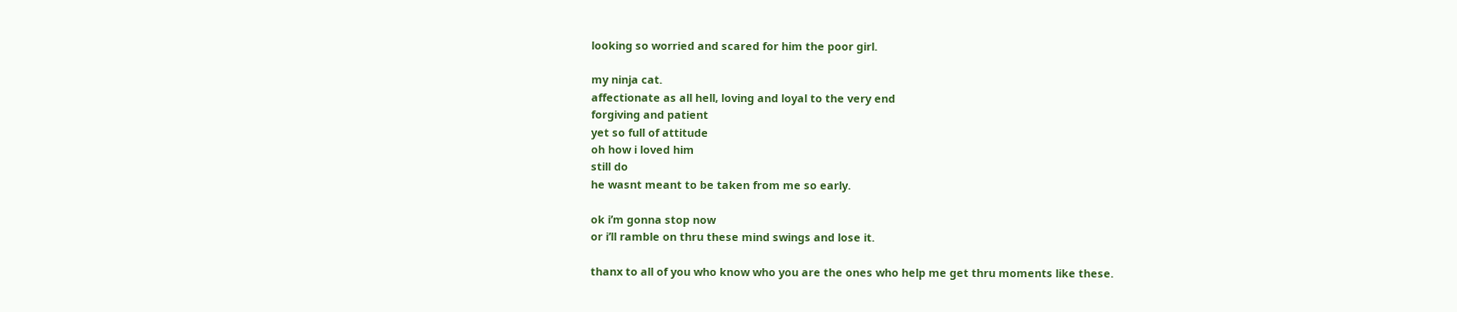looking so worried and scared for him the poor girl.

my ninja cat.
affectionate as all hell, loving and loyal to the very end
forgiving and patient
yet so full of attitude
oh how i loved him
still do
he wasnt meant to be taken from me so early.

ok i’m gonna stop now
or i’ll ramble on thru these mind swings and lose it.

thanx to all of you who know who you are the ones who help me get thru moments like these.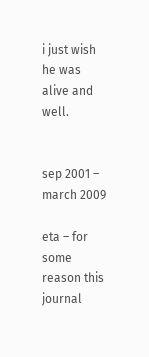i just wish he was alive and well.


sep 2001 – march 2009

eta – for some reason this journal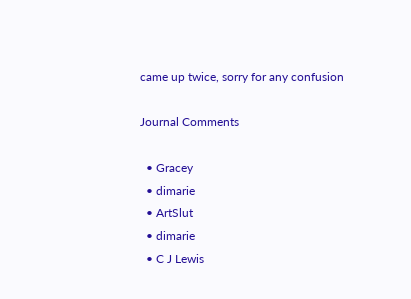came up twice, sorry for any confusion

Journal Comments

  • Gracey
  • dimarie
  • ArtSlut
  • dimarie
  • C J Lewis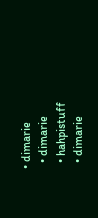• dimarie
  • dimarie
  • hahpistuff
  • dimarie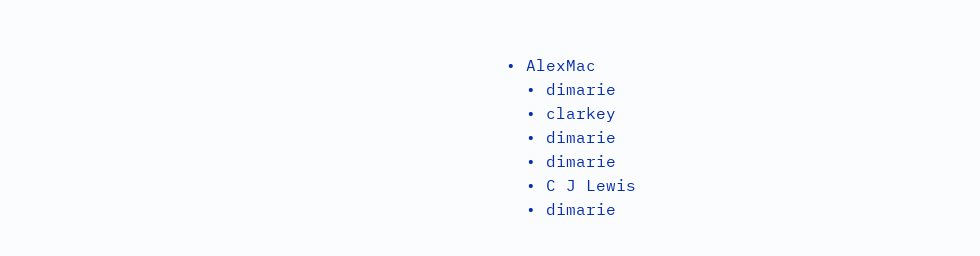• AlexMac
  • dimarie
  • clarkey
  • dimarie
  • dimarie
  • C J Lewis
  • dimarie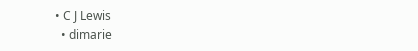• C J Lewis
  • dimarie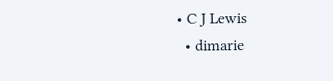• C J Lewis
  • dimarie